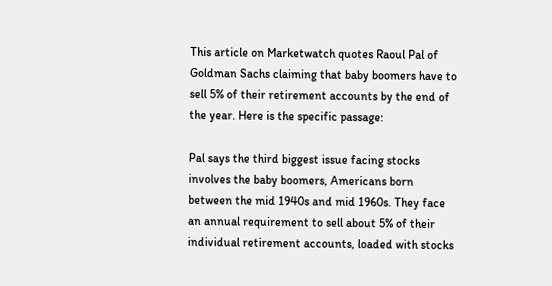This article on Marketwatch quotes Raoul Pal of Goldman Sachs claiming that baby boomers have to sell 5% of their retirement accounts by the end of the year. Here is the specific passage:

Pal says the third biggest issue facing stocks involves the baby boomers, Americans born between the mid 1940s and mid 1960s. They face an annual requirement to sell about 5% of their individual retirement accounts, loaded with stocks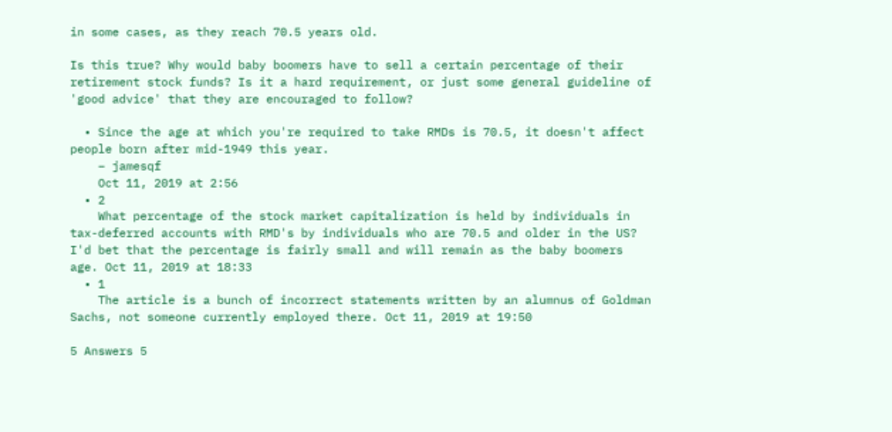in some cases, as they reach 70.5 years old.

Is this true? Why would baby boomers have to sell a certain percentage of their retirement stock funds? Is it a hard requirement, or just some general guideline of 'good advice' that they are encouraged to follow?

  • Since the age at which you're required to take RMDs is 70.5, it doesn't affect people born after mid-1949 this year.
    – jamesqf
    Oct 11, 2019 at 2:56
  • 2
    What percentage of the stock market capitalization is held by individuals in tax-deferred accounts with RMD's by individuals who are 70.5 and older in the US? I'd bet that the percentage is fairly small and will remain as the baby boomers age. Oct 11, 2019 at 18:33
  • 1
    The article is a bunch of incorrect statements written by an alumnus of Goldman Sachs, not someone currently employed there. Oct 11, 2019 at 19:50

5 Answers 5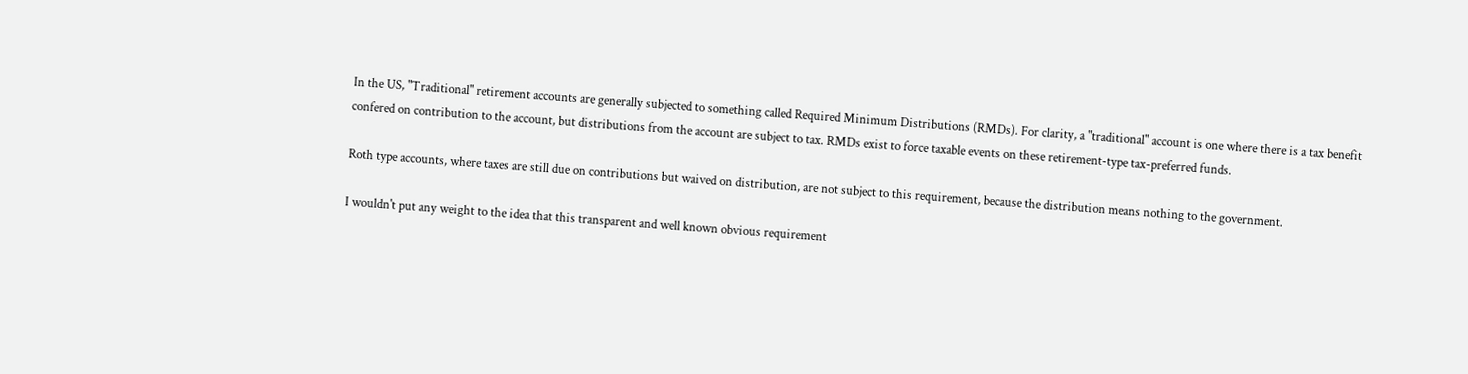In the US, "Traditional" retirement accounts are generally subjected to something called Required Minimum Distributions (RMDs). For clarity, a "traditional" account is one where there is a tax benefit confered on contribution to the account, but distributions from the account are subject to tax. RMDs exist to force taxable events on these retirement-type tax-preferred funds.

Roth type accounts, where taxes are still due on contributions but waived on distribution, are not subject to this requirement, because the distribution means nothing to the government.

I wouldn't put any weight to the idea that this transparent and well known obvious requirement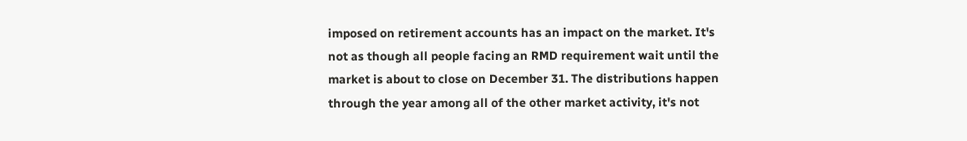imposed on retirement accounts has an impact on the market. It's not as though all people facing an RMD requirement wait until the market is about to close on December 31. The distributions happen through the year among all of the other market activity, it's not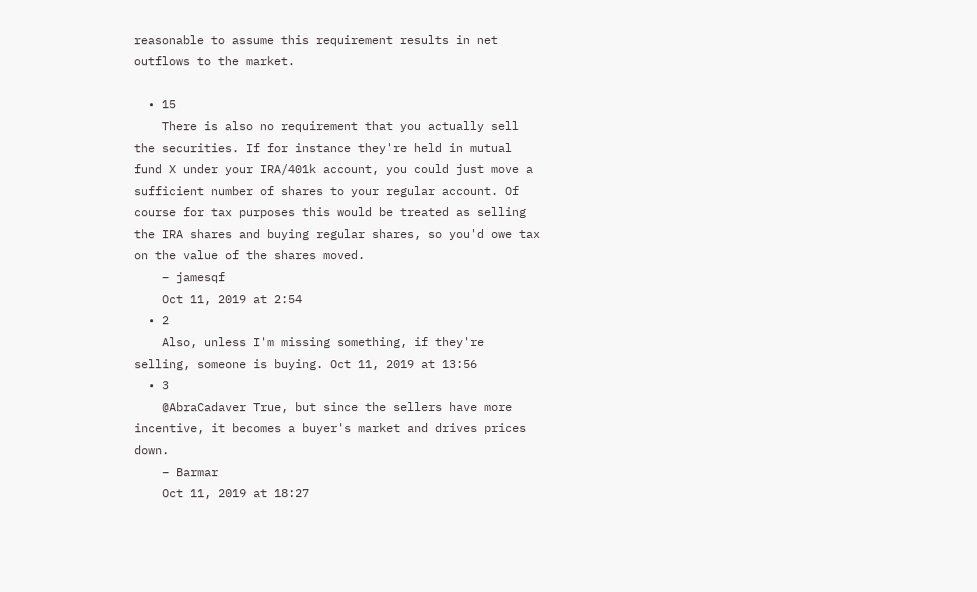reasonable to assume this requirement results in net outflows to the market.

  • 15
    There is also no requirement that you actually sell the securities. If for instance they're held in mutual fund X under your IRA/401k account, you could just move a sufficient number of shares to your regular account. Of course for tax purposes this would be treated as selling the IRA shares and buying regular shares, so you'd owe tax on the value of the shares moved.
    – jamesqf
    Oct 11, 2019 at 2:54
  • 2
    Also, unless I'm missing something, if they're selling, someone is buying. Oct 11, 2019 at 13:56
  • 3
    @AbraCadaver True, but since the sellers have more incentive, it becomes a buyer's market and drives prices down.
    – Barmar
    Oct 11, 2019 at 18:27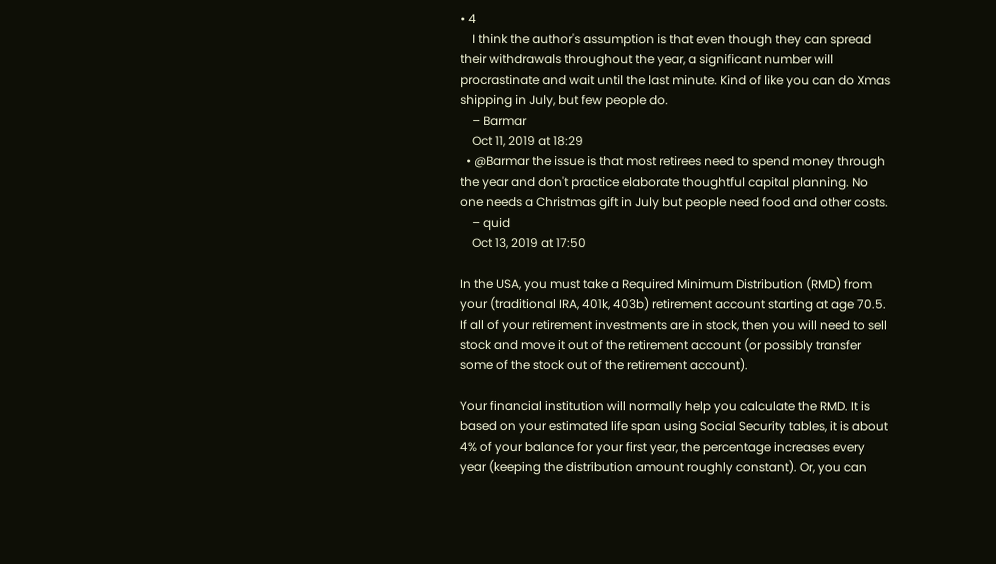• 4
    I think the author's assumption is that even though they can spread their withdrawals throughout the year, a significant number will procrastinate and wait until the last minute. Kind of like you can do Xmas shipping in July, but few people do.
    – Barmar
    Oct 11, 2019 at 18:29
  • @Barmar the issue is that most retirees need to spend money through the year and don't practice elaborate thoughtful capital planning. No one needs a Christmas gift in July but people need food and other costs.
    – quid
    Oct 13, 2019 at 17:50

In the USA, you must take a Required Minimum Distribution (RMD) from your (traditional IRA, 401k, 403b) retirement account starting at age 70.5. If all of your retirement investments are in stock, then you will need to sell stock and move it out of the retirement account (or possibly transfer some of the stock out of the retirement account).

Your financial institution will normally help you calculate the RMD. It is based on your estimated life span using Social Security tables, it is about 4% of your balance for your first year, the percentage increases every year (keeping the distribution amount roughly constant). Or, you can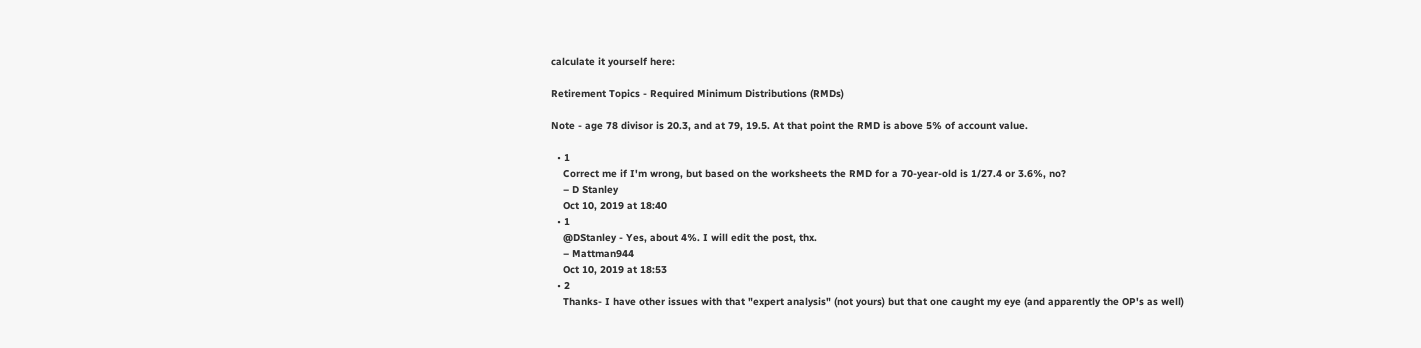calculate it yourself here:

Retirement Topics - Required Minimum Distributions (RMDs)

Note - age 78 divisor is 20.3, and at 79, 19.5. At that point the RMD is above 5% of account value.

  • 1
    Correct me if I'm wrong, but based on the worksheets the RMD for a 70-year-old is 1/27.4 or 3.6%, no?
    – D Stanley
    Oct 10, 2019 at 18:40
  • 1
    @DStanley - Yes, about 4%. I will edit the post, thx.
    – Mattman944
    Oct 10, 2019 at 18:53
  • 2
    Thanks- I have other issues with that "expert analysis" (not yours) but that one caught my eye (and apparently the OP's as well)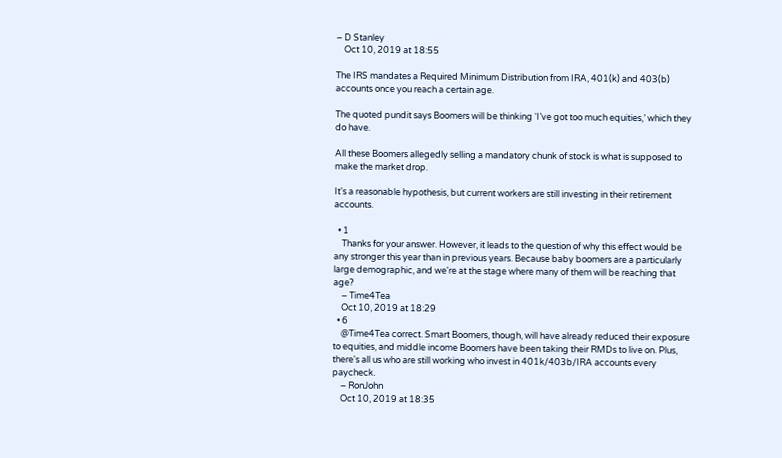– D Stanley
    Oct 10, 2019 at 18:55

The IRS mandates a Required Minimum Distribution from IRA, 401(k) and 403(b) accounts once you reach a certain age.

The quoted pundit says Boomers will be thinking ‘I’ve got too much equities,’ which they do have.

All these Boomers allegedly selling a mandatory chunk of stock is what is supposed to make the market drop.

It's a reasonable hypothesis, but current workers are still investing in their retirement accounts.

  • 1
    Thanks for your answer. However, it leads to the question of why this effect would be any stronger this year than in previous years. Because baby boomers are a particularly large demographic, and we're at the stage where many of them will be reaching that age?
    – Time4Tea
    Oct 10, 2019 at 18:29
  • 6
    @Time4Tea correct. Smart Boomers, though, will have already reduced their exposure to equities, and middle income Boomers have been taking their RMDs to live on. Plus, there's all us who are still working who invest in 401k/403b/IRA accounts every paycheck.
    – RonJohn
    Oct 10, 2019 at 18:35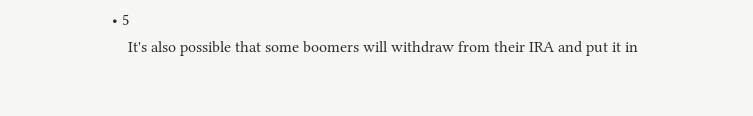• 5
    It's also possible that some boomers will withdraw from their IRA and put it in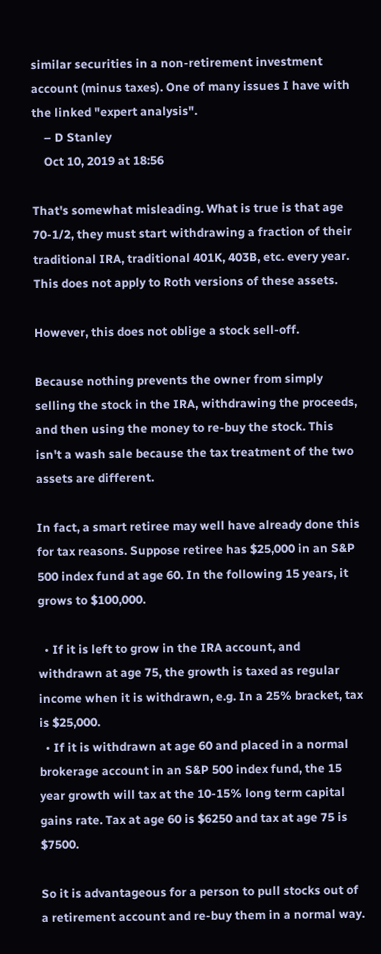similar securities in a non-retirement investment account (minus taxes). One of many issues I have with the linked "expert analysis".
    – D Stanley
    Oct 10, 2019 at 18:56

That's somewhat misleading. What is true is that age 70-1/2, they must start withdrawing a fraction of their traditional IRA, traditional 401K, 403B, etc. every year. This does not apply to Roth versions of these assets.

However, this does not oblige a stock sell-off.

Because nothing prevents the owner from simply selling the stock in the IRA, withdrawing the proceeds, and then using the money to re-buy the stock. This isn't a wash sale because the tax treatment of the two assets are different.

In fact, a smart retiree may well have already done this for tax reasons. Suppose retiree has $25,000 in an S&P 500 index fund at age 60. In the following 15 years, it grows to $100,000.

  • If it is left to grow in the IRA account, and withdrawn at age 75, the growth is taxed as regular income when it is withdrawn, e.g. In a 25% bracket, tax is $25,000.
  • If it is withdrawn at age 60 and placed in a normal brokerage account in an S&P 500 index fund, the 15 year growth will tax at the 10-15% long term capital gains rate. Tax at age 60 is $6250 and tax at age 75 is $7500.

So it is advantageous for a person to pull stocks out of a retirement account and re-buy them in a normal way.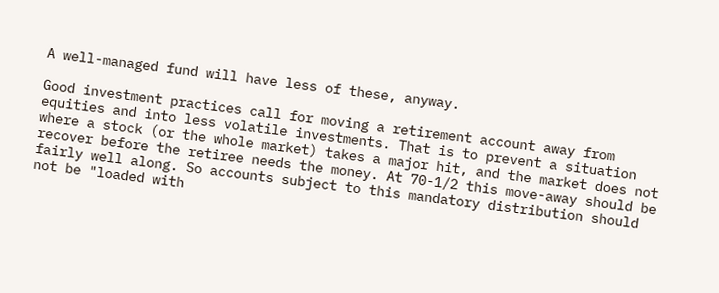A well-managed fund will have less of these, anyway.

Good investment practices call for moving a retirement account away from equities and into less volatile investments. That is to prevent a situation where a stock (or the whole market) takes a major hit, and the market does not recover before the retiree needs the money. At 70-1/2 this move-away should be fairly well along. So accounts subject to this mandatory distribution should not be "loaded with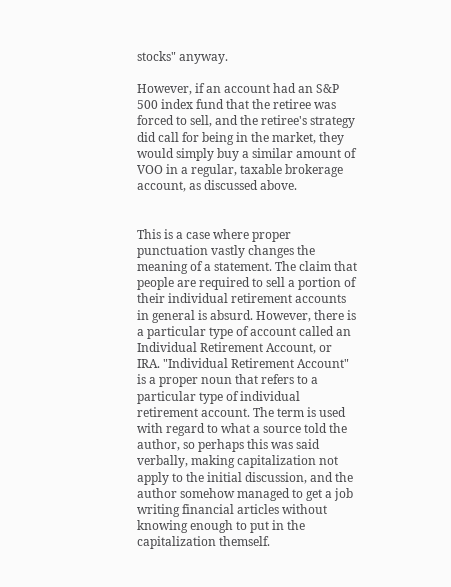stocks" anyway.

However, if an account had an S&P 500 index fund that the retiree was forced to sell, and the retiree's strategy did call for being in the market, they would simply buy a similar amount of VOO in a regular, taxable brokerage account, as discussed above.


This is a case where proper punctuation vastly changes the meaning of a statement. The claim that people are required to sell a portion of their individual retirement accounts in general is absurd. However, there is a particular type of account called an Individual Retirement Account, or IRA. "Individual Retirement Account" is a proper noun that refers to a particular type of individual retirement account. The term is used with regard to what a source told the author, so perhaps this was said verbally, making capitalization not apply to the initial discussion, and the author somehow managed to get a job writing financial articles without knowing enough to put in the capitalization themself.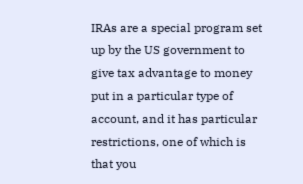IRAs are a special program set up by the US government to give tax advantage to money put in a particular type of account, and it has particular restrictions, one of which is that you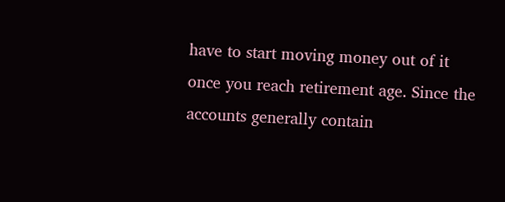have to start moving money out of it once you reach retirement age. Since the accounts generally contain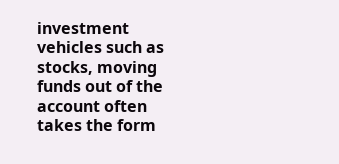investment vehicles such as stocks, moving funds out of the account often takes the form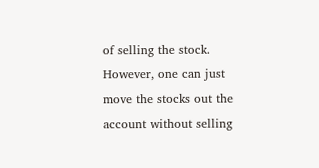of selling the stock. However, one can just move the stocks out the account without selling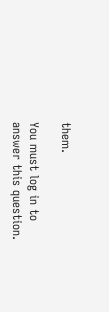them.

You must log in to answer this question.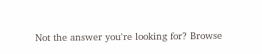Not the answer you're looking for? Browse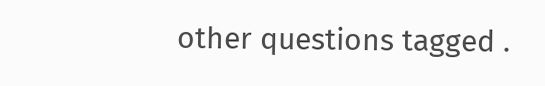other questions tagged .